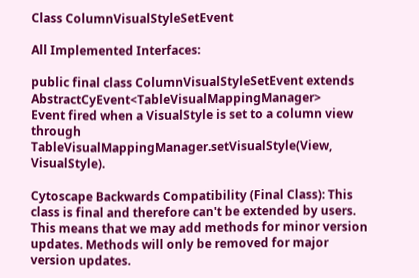Class ColumnVisualStyleSetEvent

All Implemented Interfaces:

public final class ColumnVisualStyleSetEvent extends AbstractCyEvent<TableVisualMappingManager>
Event fired when a VisualStyle is set to a column view through TableVisualMappingManager.setVisualStyle(View, VisualStyle).

Cytoscape Backwards Compatibility (Final Class): This class is final and therefore can't be extended by users. This means that we may add methods for minor version updates. Methods will only be removed for major version updates.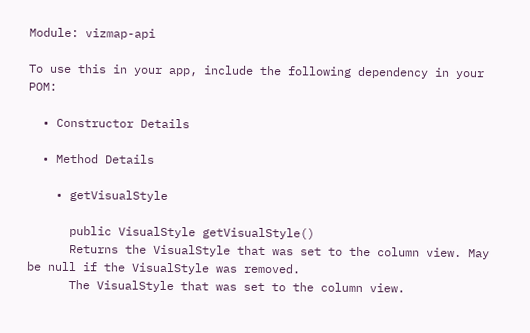Module: vizmap-api

To use this in your app, include the following dependency in your POM:

  • Constructor Details

  • Method Details

    • getVisualStyle

      public VisualStyle getVisualStyle()
      Returns the VisualStyle that was set to the column view. May be null if the VisualStyle was removed.
      The VisualStyle that was set to the column view.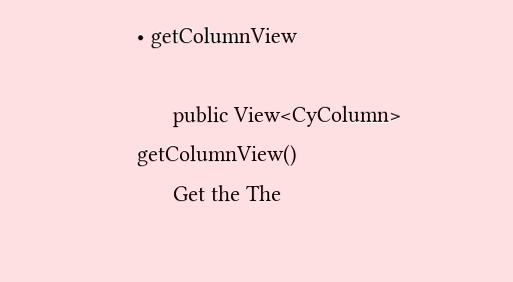• getColumnView

      public View<CyColumn> getColumnView()
      Get the The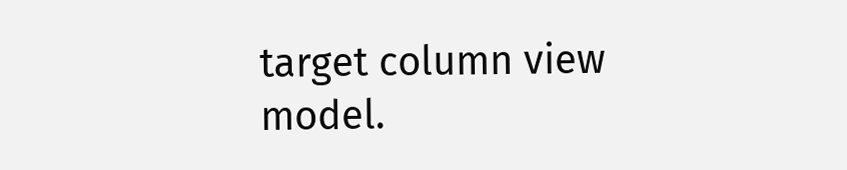target column view model.